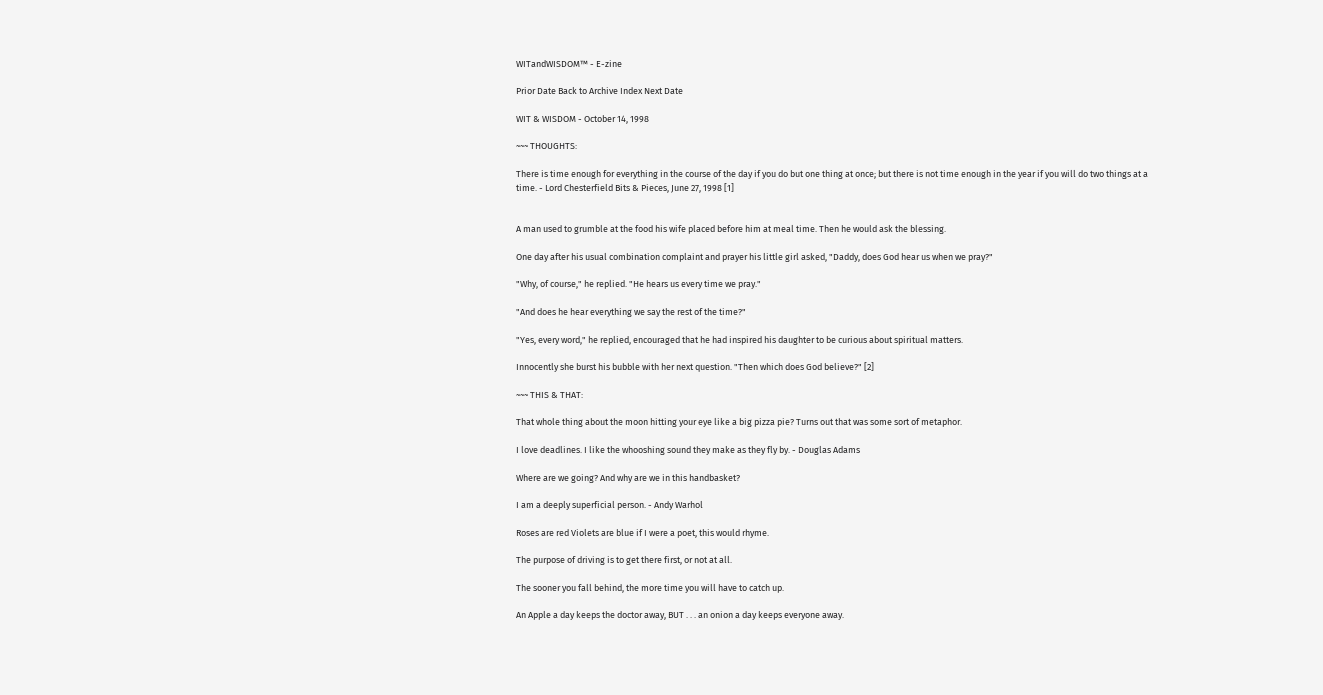WITandWISDOM™ - E-zine

Prior Date Back to Archive Index Next Date

WIT & WISDOM - October 14, 1998

~~~ THOUGHTS:

There is time enough for everything in the course of the day if you do but one thing at once; but there is not time enough in the year if you will do two things at a time. - Lord Chesterfield Bits & Pieces, June 27, 1998 [1]


A man used to grumble at the food his wife placed before him at meal time. Then he would ask the blessing.

One day after his usual combination complaint and prayer his little girl asked, "Daddy, does God hear us when we pray?"

"Why, of course," he replied. "He hears us every time we pray."

"And does he hear everything we say the rest of the time?"

"Yes, every word," he replied, encouraged that he had inspired his daughter to be curious about spiritual matters.

Innocently she burst his bubble with her next question. "Then which does God believe?" [2]

~~~ THIS & THAT:

That whole thing about the moon hitting your eye like a big pizza pie? Turns out that was some sort of metaphor.

I love deadlines. I like the whooshing sound they make as they fly by. - Douglas Adams

Where are we going? And why are we in this handbasket?

I am a deeply superficial person. - Andy Warhol

Roses are red Violets are blue if I were a poet, this would rhyme.

The purpose of driving is to get there first, or not at all.

The sooner you fall behind, the more time you will have to catch up.

An Apple a day keeps the doctor away, BUT . . . an onion a day keeps everyone away.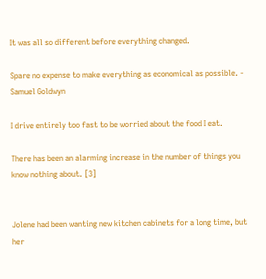It was all so different before everything changed.

Spare no expense to make everything as economical as possible. - Samuel Goldwyn

I drive entirely too fast to be worried about the food I eat.

There has been an alarming increase in the number of things you know nothing about. [3]


Jolene had been wanting new kitchen cabinets for a long time, but her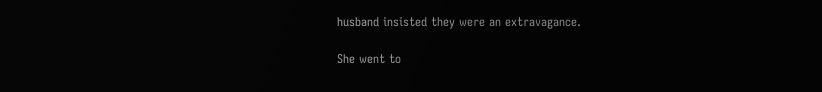husband insisted they were an extravagance.

She went to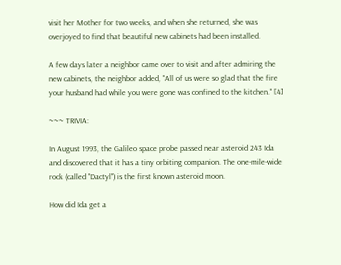visit her Mother for two weeks, and when she returned, she was overjoyed to find that beautiful new cabinets had been installed.

A few days later a neighbor came over to visit and after admiring the new cabinets, the neighbor added, "All of us were so glad that the fire your husband had while you were gone was confined to the kitchen." [4]

~~~ TRIVIA:

In August 1993, the Galileo space probe passed near asteroid 243 Ida and discovered that it has a tiny orbiting companion. The one-mile-wide rock (called "Dactyl") is the first known asteroid moon.

How did Ida get a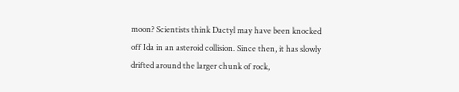moon? Scientists think Dactyl may have been knocked off Ida in an asteroid collision. Since then, it has slowly drifted around the larger chunk of rock,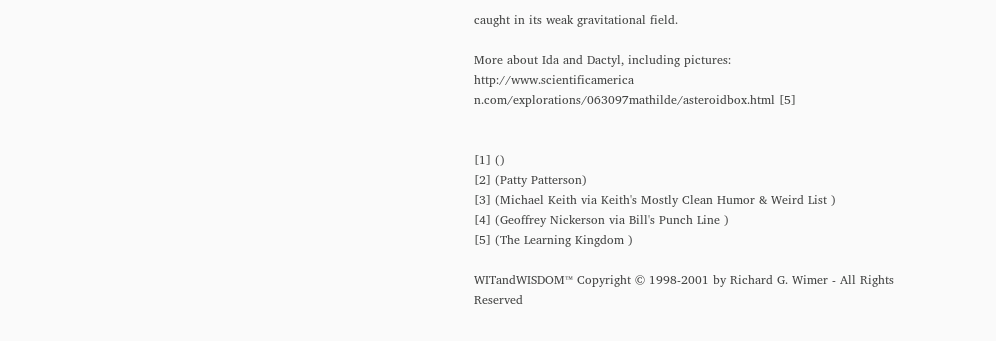caught in its weak gravitational field.

More about Ida and Dactyl, including pictures:
http://www.scientificamerica n.com/explorations/063097mathilde/asteroidbox.html [5]


[1] ()
[2] (Patty Patterson)
[3] (Michael Keith via Keith's Mostly Clean Humor & Weird List )
[4] (Geoffrey Nickerson via Bill's Punch Line )
[5] (The Learning Kingdom )

WITandWISDOM™ Copyright © 1998-2001 by Richard G. Wimer - All Rights Reserved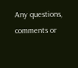Any questions, comments or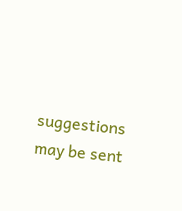suggestions may be sent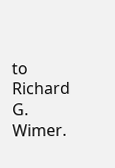to Richard G. Wimer.